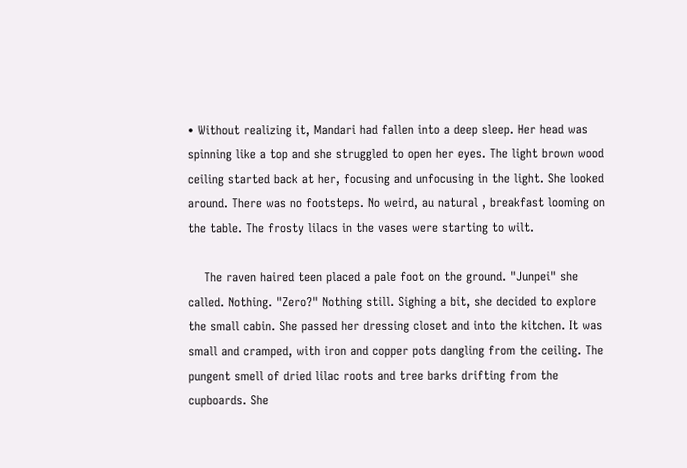• Without realizing it, Mandari had fallen into a deep sleep. Her head was spinning like a top and she struggled to open her eyes. The light brown wood ceiling started back at her, focusing and unfocusing in the light. She looked around. There was no footsteps. No weird, au natural , breakfast looming on the table. The frosty lilacs in the vases were starting to wilt.

    The raven haired teen placed a pale foot on the ground. "Junpei" she called. Nothing. "Zero?" Nothing still. Sighing a bit, she decided to explore the small cabin. She passed her dressing closet and into the kitchen. It was small and cramped, with iron and copper pots dangling from the ceiling. The pungent smell of dried lilac roots and tree barks drifting from the cupboards. She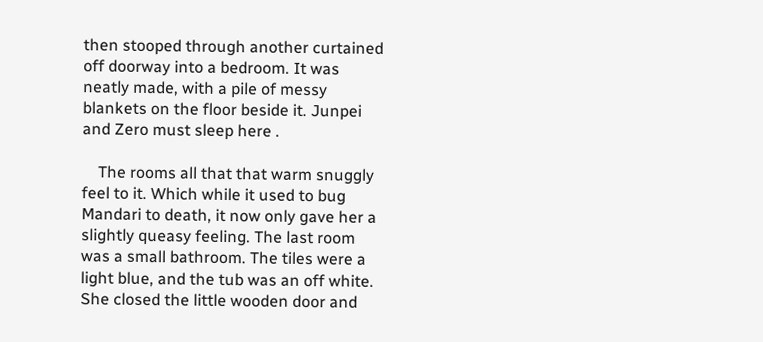then stooped through another curtained off doorway into a bedroom. It was neatly made, with a pile of messy blankets on the floor beside it. Junpei and Zero must sleep here .

    The rooms all that that warm snuggly feel to it. Which while it used to bug Mandari to death, it now only gave her a slightly queasy feeling. The last room was a small bathroom. The tiles were a light blue, and the tub was an off white. She closed the little wooden door and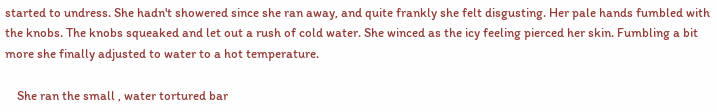started to undress. She hadn't showered since she ran away, and quite frankly she felt disgusting. Her pale hands fumbled with the knobs. The knobs squeaked and let out a rush of cold water. She winced as the icy feeling pierced her skin. Fumbling a bit more she finally adjusted to water to a hot temperature.

    She ran the small , water tortured bar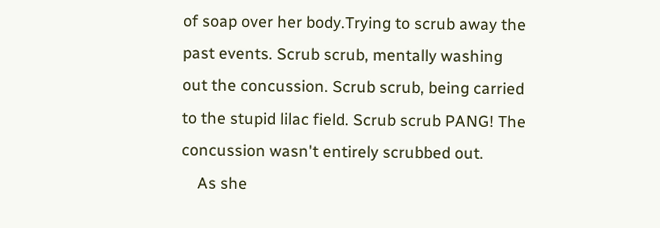of soap over her body.Trying to scrub away the past events. Scrub scrub, mentally washing out the concussion. Scrub scrub, being carried to the stupid lilac field. Scrub scrub PANG! The concussion wasn't entirely scrubbed out.
    As she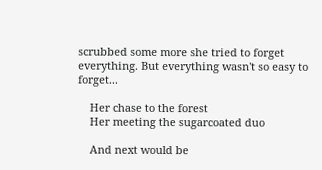scrubbed some more she tried to forget everything. But everything wasn't so easy to forget...

    Her chase to the forest
    Her meeting the sugarcoated duo

    And next would be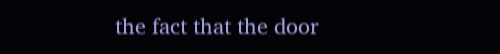the fact that the door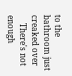to the bathroom just creaked over
    There's not enough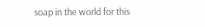soap in the world for this